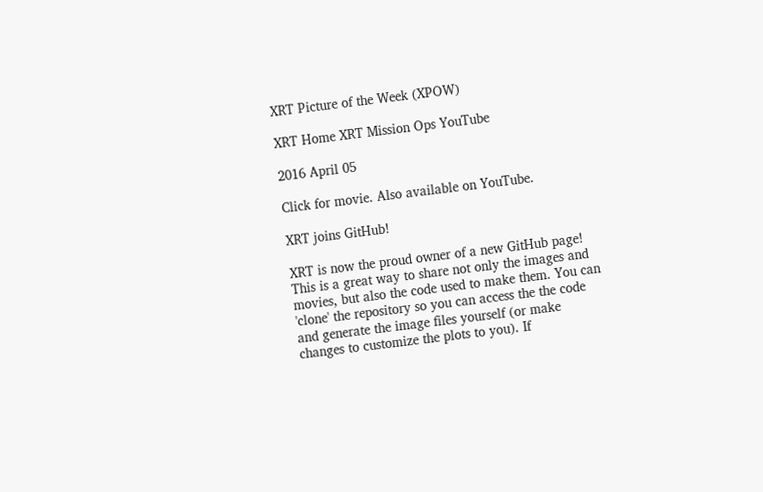XRT Picture of the Week (XPOW)

XRT Home XRT Mission Ops YouTube

2016 April 05

Click for movie. Also available on YouTube.

XRT joins GitHub!

XRT is now the proud owner of a new GitHub page! This is a great way to share not only the images and movies, but also the code used to make them. You can 'clone' the repository so you can access the the code and generate the image files yourself (or make changes to customize the plots to you). If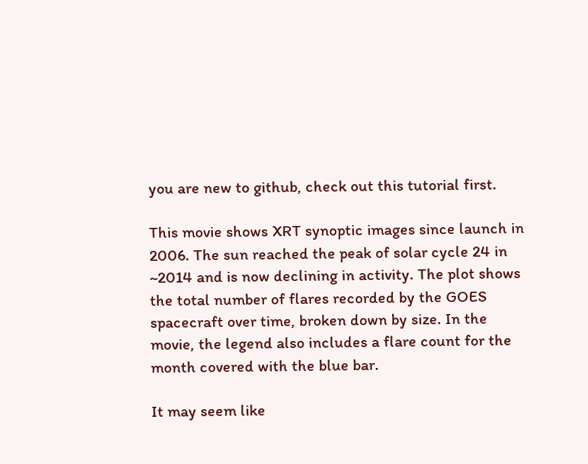you are new to github, check out this tutorial first.

This movie shows XRT synoptic images since launch in 2006. The sun reached the peak of solar cycle 24 in ~2014 and is now declining in activity. The plot shows the total number of flares recorded by the GOES spacecraft over time, broken down by size. In the movie, the legend also includes a flare count for the month covered with the blue bar.

It may seem like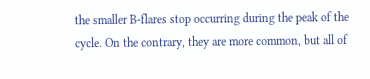the smaller B-flares stop occurring during the peak of the cycle. On the contrary, they are more common, but all of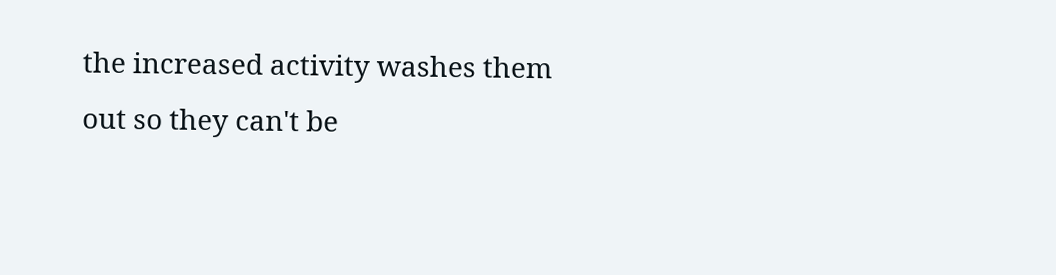the increased activity washes them out so they can't be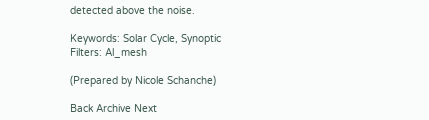detected above the noise.

Keywords: Solar Cycle, Synoptic
Filters: Al_mesh

(Prepared by Nicole Schanche)

Back Archive Next